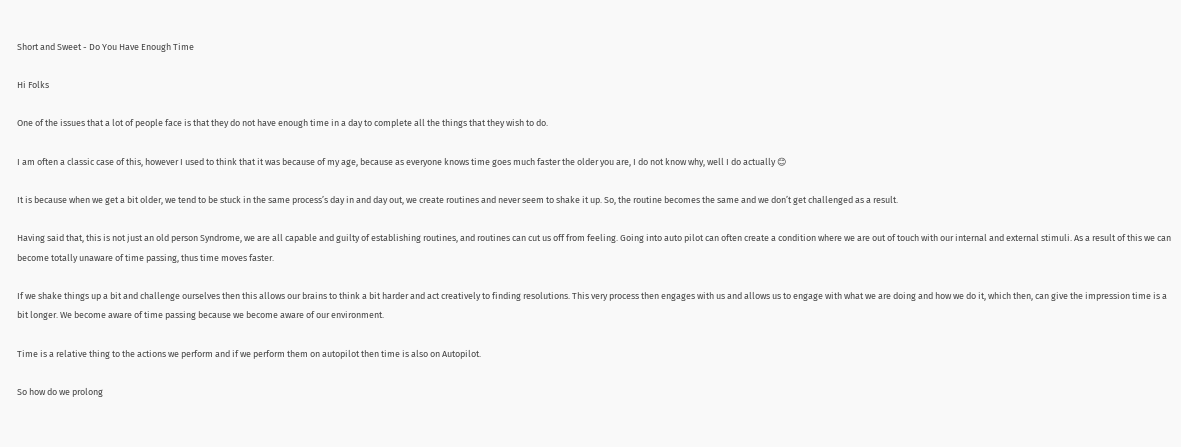Short and Sweet - Do You Have Enough Time

Hi Folks

One of the issues that a lot of people face is that they do not have enough time in a day to complete all the things that they wish to do.

I am often a classic case of this, however I used to think that it was because of my age, because as everyone knows time goes much faster the older you are, I do not know why, well I do actually 😊

It is because when we get a bit older, we tend to be stuck in the same process’s day in and day out, we create routines and never seem to shake it up. So, the routine becomes the same and we don’t get challenged as a result.

Having said that, this is not just an old person Syndrome, we are all capable and guilty of establishing routines, and routines can cut us off from feeling. Going into auto pilot can often create a condition where we are out of touch with our internal and external stimuli. As a result of this we can become totally unaware of time passing, thus time moves faster.

If we shake things up a bit and challenge ourselves then this allows our brains to think a bit harder and act creatively to finding resolutions. This very process then engages with us and allows us to engage with what we are doing and how we do it, which then, can give the impression time is a bit longer. We become aware of time passing because we become aware of our environment.

Time is a relative thing to the actions we perform and if we perform them on autopilot then time is also on Autopilot.

So how do we prolong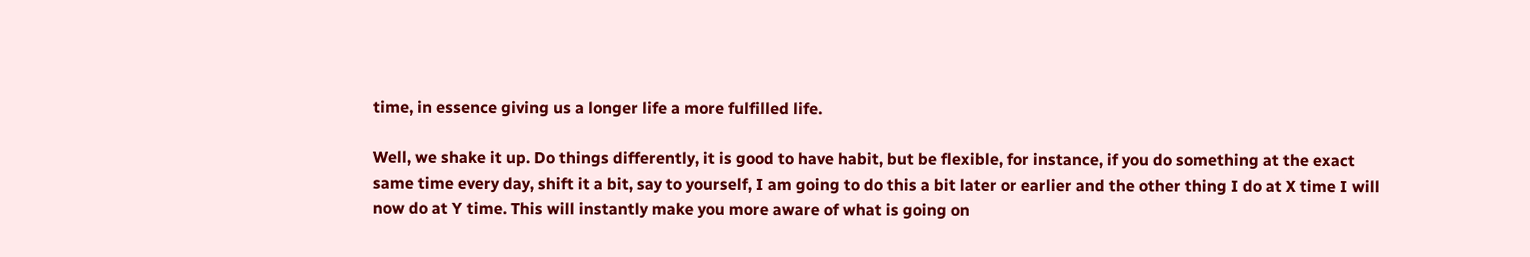time, in essence giving us a longer life a more fulfilled life.

Well, we shake it up. Do things differently, it is good to have habit, but be flexible, for instance, if you do something at the exact same time every day, shift it a bit, say to yourself, I am going to do this a bit later or earlier and the other thing I do at X time I will now do at Y time. This will instantly make you more aware of what is going on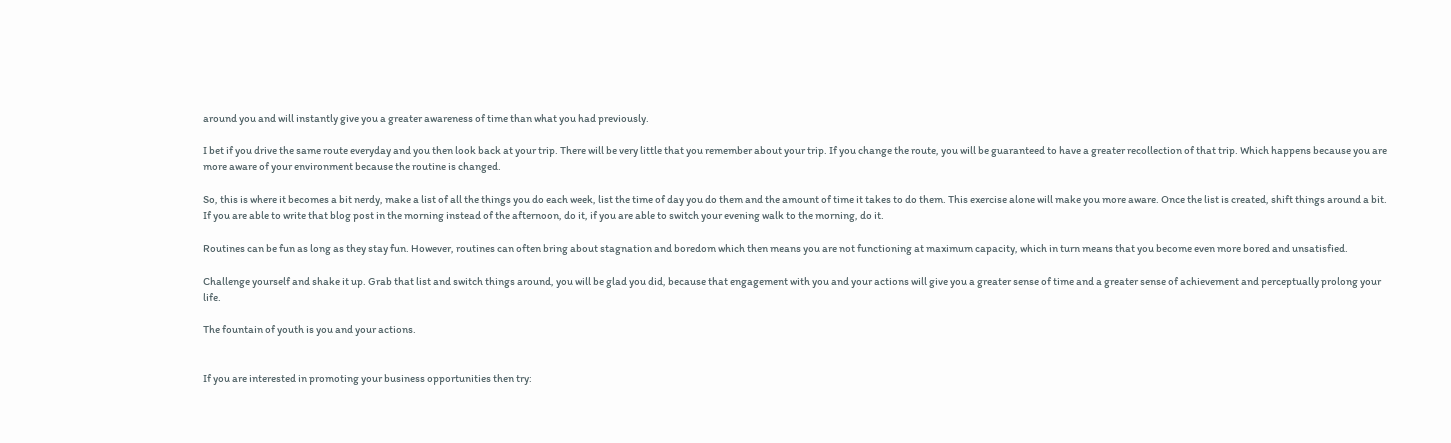around you and will instantly give you a greater awareness of time than what you had previously.

I bet if you drive the same route everyday and you then look back at your trip. There will be very little that you remember about your trip. If you change the route, you will be guaranteed to have a greater recollection of that trip. Which happens because you are more aware of your environment because the routine is changed.

So, this is where it becomes a bit nerdy, make a list of all the things you do each week, list the time of day you do them and the amount of time it takes to do them. This exercise alone will make you more aware. Once the list is created, shift things around a bit. If you are able to write that blog post in the morning instead of the afternoon, do it, if you are able to switch your evening walk to the morning, do it.

Routines can be fun as long as they stay fun. However, routines can often bring about stagnation and boredom which then means you are not functioning at maximum capacity, which in turn means that you become even more bored and unsatisfied.

Challenge yourself and shake it up. Grab that list and switch things around, you will be glad you did, because that engagement with you and your actions will give you a greater sense of time and a greater sense of achievement and perceptually prolong your life.

The fountain of youth is you and your actions.


If you are interested in promoting your business opportunities then try: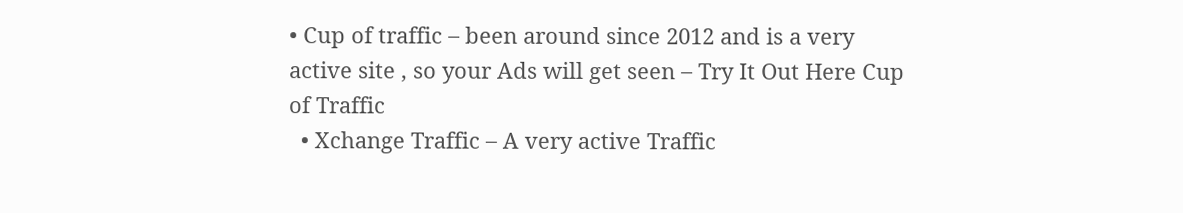• Cup of traffic – been around since 2012 and is a very active site , so your Ads will get seen – Try It Out Here Cup of Traffic
  • Xchange Traffic – A very active Traffic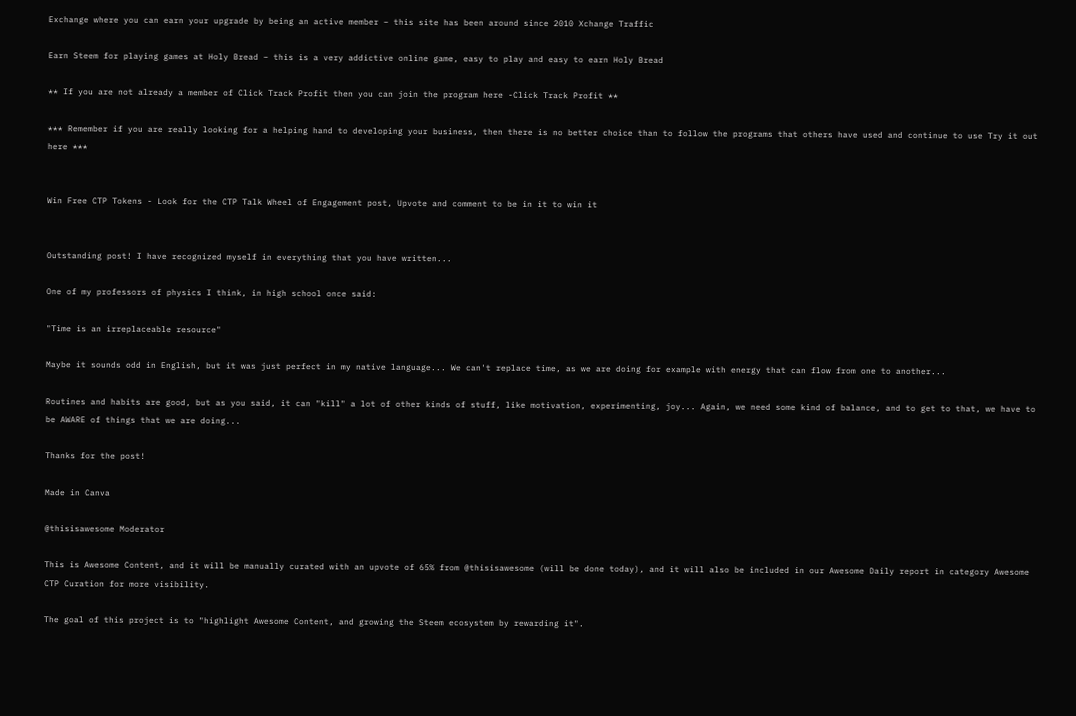Exchange where you can earn your upgrade by being an active member – this site has been around since 2010 Xchange Traffic

Earn Steem for playing games at Holy Bread – this is a very addictive online game, easy to play and easy to earn Holy Bread

** If you are not already a member of Click Track Profit then you can join the program here -Click Track Profit **

*** Remember if you are really looking for a helping hand to developing your business, then there is no better choice than to follow the programs that others have used and continue to use Try it out here ***


Win Free CTP Tokens - Look for the CTP Talk Wheel of Engagement post, Upvote and comment to be in it to win it


Outstanding post! I have recognized myself in everything that you have written...

One of my professors of physics I think, in high school once said:

"Time is an irreplaceable resource"

Maybe it sounds odd in English, but it was just perfect in my native language... We can't replace time, as we are doing for example with energy that can flow from one to another...

Routines and habits are good, but as you said, it can "kill" a lot of other kinds of stuff, like motivation, experimenting, joy... Again, we need some kind of balance, and to get to that, we have to be AWARE of things that we are doing...

Thanks for the post!

Made in Canva

@thisisawesome Moderator

This is Awesome Content, and it will be manually curated with an upvote of 65% from @thisisawesome (will be done today), and it will also be included in our Awesome Daily report in category Awesome CTP Curation for more visibility.

The goal of this project is to "highlight Awesome Content, and growing the Steem ecosystem by rewarding it".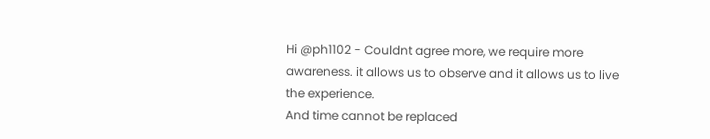Hi @ph1102 - Couldnt agree more, we require more awareness. it allows us to observe and it allows us to live the experience.
And time cannot be replaced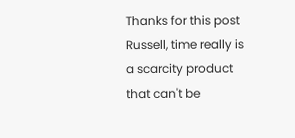Thanks for this post Russell, time really is a scarcity product that can't be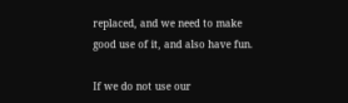replaced, and we need to make good use of it, and also have fun.

If we do not use our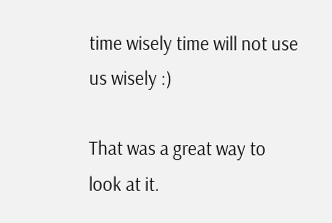time wisely time will not use us wisely :)

That was a great way to look at it.